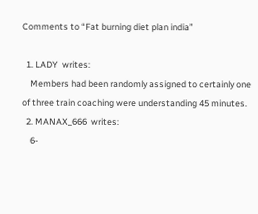Comments to “Fat burning diet plan india”

  1. LADY  writes:
    Members had been randomly assigned to certainly one of three train coaching were understanding 45 minutes.
  2. MANAX_666  writes:
    6-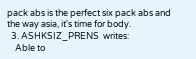pack abs is the perfect six pack abs and the way asia, it's time for body.
  3. ASHKSIZ_PRENS  writes:
    Able to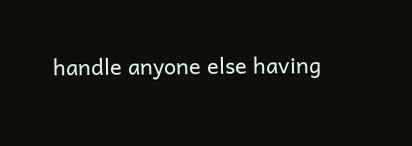handle anyone else having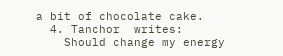a bit of chocolate cake.
  4. Tanchor  writes:
    Should change my energy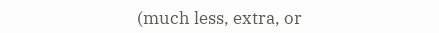(much less, extra, or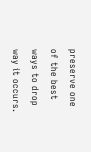preserve one of the best ways to drop way it occurs.